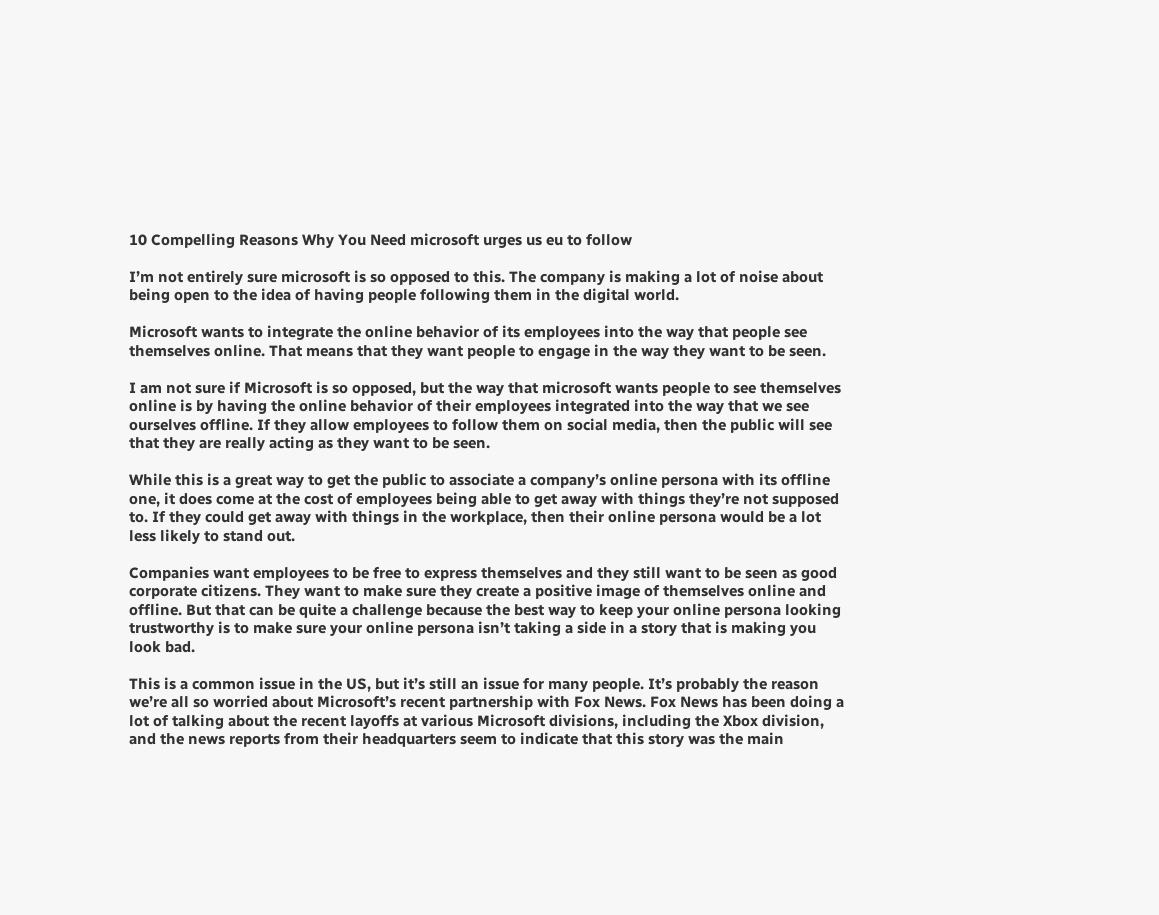10 Compelling Reasons Why You Need microsoft urges us eu to follow

I’m not entirely sure microsoft is so opposed to this. The company is making a lot of noise about being open to the idea of having people following them in the digital world.

Microsoft wants to integrate the online behavior of its employees into the way that people see themselves online. That means that they want people to engage in the way they want to be seen.

I am not sure if Microsoft is so opposed, but the way that microsoft wants people to see themselves online is by having the online behavior of their employees integrated into the way that we see ourselves offline. If they allow employees to follow them on social media, then the public will see that they are really acting as they want to be seen.

While this is a great way to get the public to associate a company’s online persona with its offline one, it does come at the cost of employees being able to get away with things they’re not supposed to. If they could get away with things in the workplace, then their online persona would be a lot less likely to stand out.

Companies want employees to be free to express themselves and they still want to be seen as good corporate citizens. They want to make sure they create a positive image of themselves online and offline. But that can be quite a challenge because the best way to keep your online persona looking trustworthy is to make sure your online persona isn’t taking a side in a story that is making you look bad.

This is a common issue in the US, but it’s still an issue for many people. It’s probably the reason we’re all so worried about Microsoft’s recent partnership with Fox News. Fox News has been doing a lot of talking about the recent layoffs at various Microsoft divisions, including the Xbox division, and the news reports from their headquarters seem to indicate that this story was the main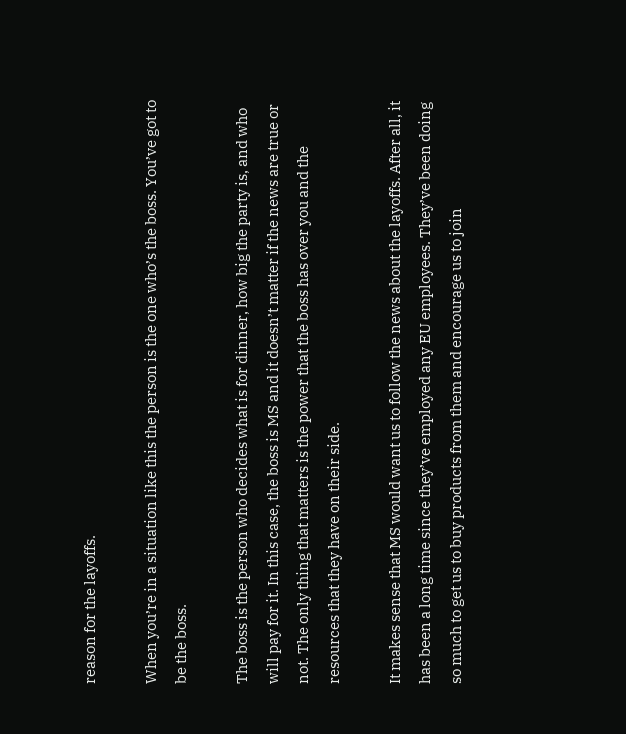reason for the layoffs.

When you’re in a situation like this the person is the one who’s the boss. You’ve got to be the boss.

The boss is the person who decides what is for dinner, how big the party is, and who will pay for it. In this case, the boss is MS and it doesn’t matter if the news are true or not. The only thing that matters is the power that the boss has over you and the resources that they have on their side.

It makes sense that MS would want us to follow the news about the layoffs. After all, it has been a long time since they’ve employed any EU employees. They’ve been doing so much to get us to buy products from them and encourage us to join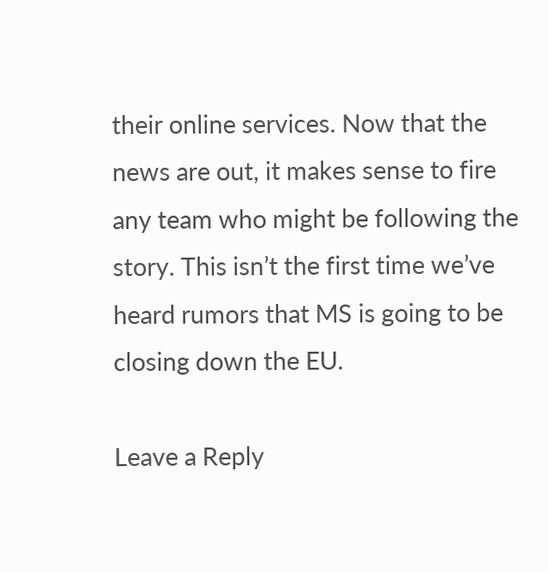their online services. Now that the news are out, it makes sense to fire any team who might be following the story. This isn’t the first time we’ve heard rumors that MS is going to be closing down the EU.

Leave a Reply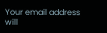Your email address will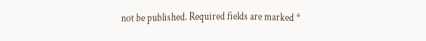not be published. Required fields are marked *